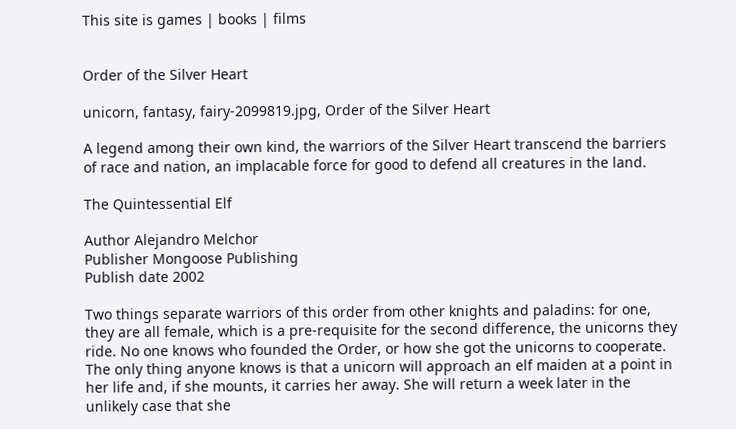This site is games | books | films


Order of the Silver Heart

unicorn, fantasy, fairy-2099819.jpg, Order of the Silver Heart

A legend among their own kind, the warriors of the Silver Heart transcend the barriers of race and nation, an implacable force for good to defend all creatures in the land.

The Quintessential Elf

Author Alejandro Melchor
Publisher Mongoose Publishing
Publish date 2002

Two things separate warriors of this order from other knights and paladins: for one, they are all female, which is a pre-requisite for the second difference, the unicorns they ride. No one knows who founded the Order, or how she got the unicorns to cooperate. The only thing anyone knows is that a unicorn will approach an elf maiden at a point in her life and, if she mounts, it carries her away. She will return a week later in the unlikely case that she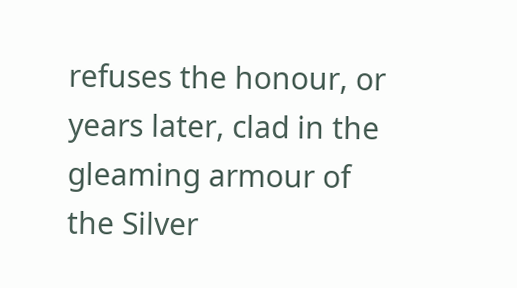refuses the honour, or years later, clad in the gleaming armour of the Silver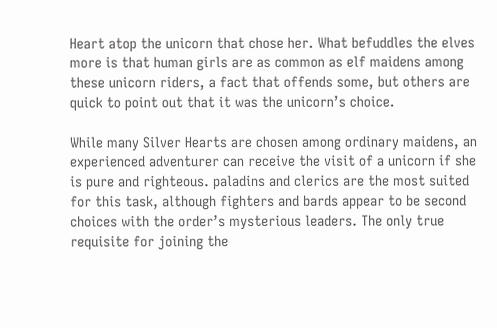Heart atop the unicorn that chose her. What befuddles the elves more is that human girls are as common as elf maidens among these unicorn riders, a fact that offends some, but others are quick to point out that it was the unicorn’s choice.

While many Silver Hearts are chosen among ordinary maidens, an experienced adventurer can receive the visit of a unicorn if she is pure and righteous. paladins and clerics are the most suited for this task, although fighters and bards appear to be second choices with the order’s mysterious leaders. The only true requisite for joining the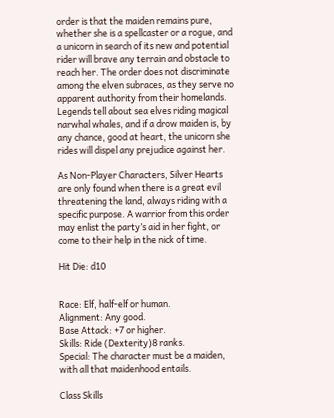order is that the maiden remains pure, whether she is a spellcaster or a rogue, and a unicorn in search of its new and potential rider will brave any terrain and obstacle to reach her. The order does not discriminate among the elven subraces, as they serve no apparent authority from their homelands. Legends tell about sea elves riding magical narwhal whales, and if a drow maiden is, by any chance, good at heart, the unicorn she rides will dispel any prejudice against her.

As Non-Player Characters, Silver Hearts are only found when there is a great evil threatening the land, always riding with a specific purpose. A warrior from this order may enlist the party’s aid in her fight, or come to their help in the nick of time.

Hit Die: d10


Race: Elf, half-elf or human.
Alignment: Any good.
Base Attack: +7 or higher.
Skills: Ride (Dexterity)8 ranks.
Special: The character must be a maiden, with all that maidenhood entails.

Class Skills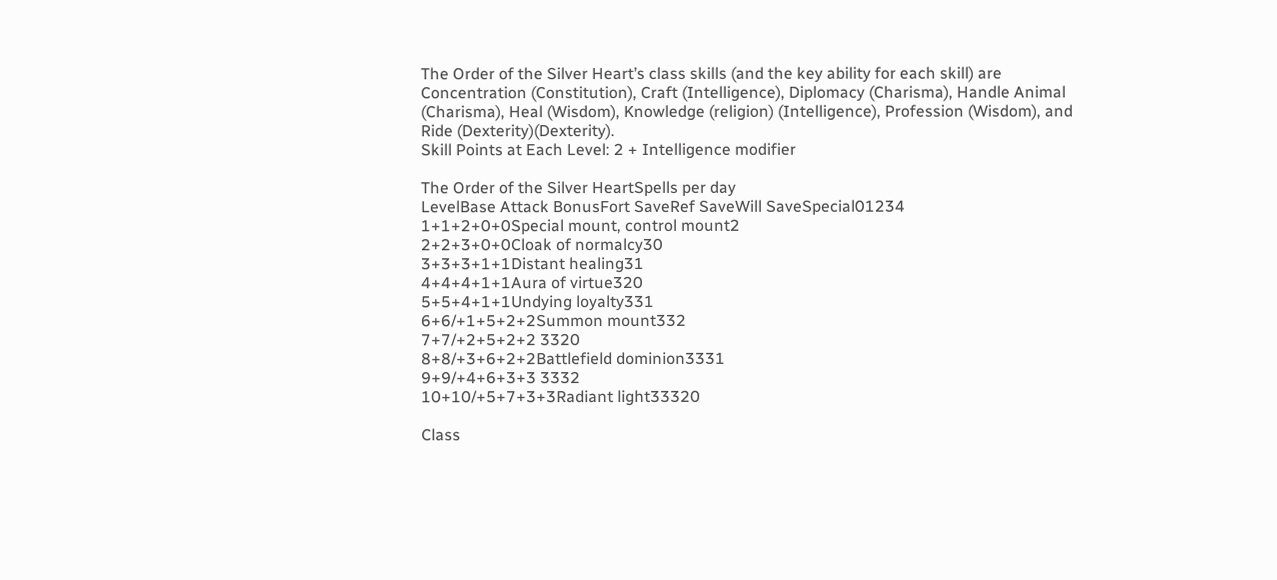The Order of the Silver Heart’s class skills (and the key ability for each skill) are Concentration (Constitution), Craft (Intelligence), Diplomacy (Charisma), Handle Animal (Charisma), Heal (Wisdom), Knowledge (religion) (Intelligence), Profession (Wisdom), and Ride (Dexterity)(Dexterity).
Skill Points at Each Level: 2 + Intelligence modifier

The Order of the Silver HeartSpells per day
LevelBase Attack BonusFort SaveRef SaveWill SaveSpecial01234
1+1+2+0+0Special mount, control mount2
2+2+3+0+0Cloak of normalcy30
3+3+3+1+1Distant healing31
4+4+4+1+1Aura of virtue320
5+5+4+1+1Undying loyalty331
6+6/+1+5+2+2Summon mount332
7+7/+2+5+2+2 3320
8+8/+3+6+2+2Battlefield dominion3331
9+9/+4+6+3+3 3332
10+10/+5+7+3+3Radiant light33320

Class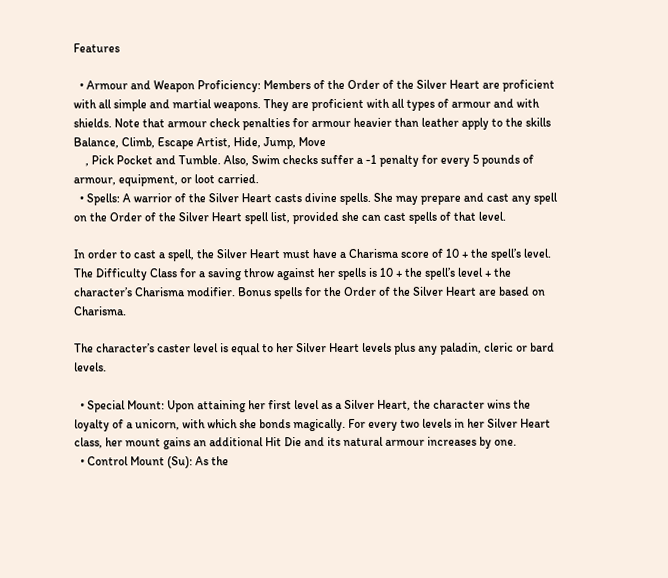Features

  • Armour and Weapon Proficiency: Members of the Order of the Silver Heart are proficient with all simple and martial weapons. They are proficient with all types of armour and with shields. Note that armour check penalties for armour heavier than leather apply to the skills Balance, Climb, Escape Artist, Hide, Jump, Move
    , Pick Pocket and Tumble. Also, Swim checks suffer a -1 penalty for every 5 pounds of armour, equipment, or loot carried.
  • Spells: A warrior of the Silver Heart casts divine spells. She may prepare and cast any spell on the Order of the Silver Heart spell list, provided she can cast spells of that level.

In order to cast a spell, the Silver Heart must have a Charisma score of 10 + the spell’s level. The Difficulty Class for a saving throw against her spells is 10 + the spell’s level + the character’s Charisma modifier. Bonus spells for the Order of the Silver Heart are based on Charisma.

The character’s caster level is equal to her Silver Heart levels plus any paladin, cleric or bard levels.

  • Special Mount: Upon attaining her first level as a Silver Heart, the character wins the loyalty of a unicorn, with which she bonds magically. For every two levels in her Silver Heart class, her mount gains an additional Hit Die and its natural armour increases by one.
  • Control Mount (Su): As the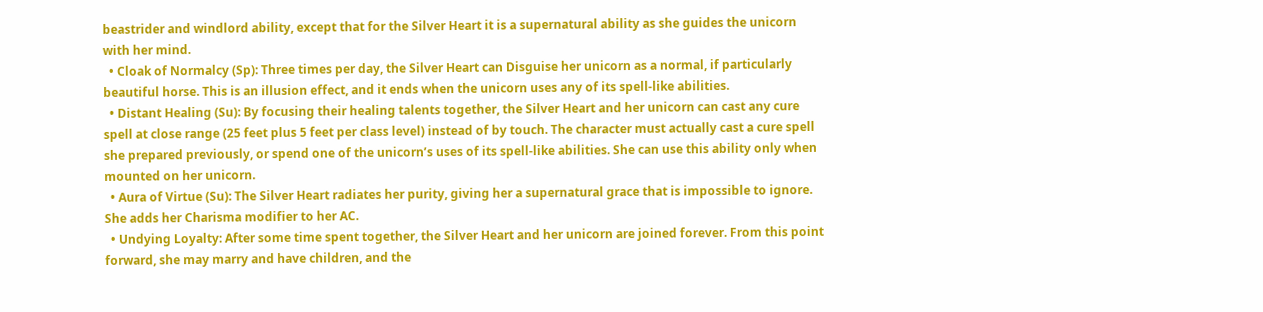beastrider and windlord ability, except that for the Silver Heart it is a supernatural ability as she guides the unicorn with her mind.
  • Cloak of Normalcy (Sp): Three times per day, the Silver Heart can Disguise her unicorn as a normal, if particularly beautiful horse. This is an illusion effect, and it ends when the unicorn uses any of its spell-like abilities.
  • Distant Healing (Su): By focusing their healing talents together, the Silver Heart and her unicorn can cast any cure spell at close range (25 feet plus 5 feet per class level) instead of by touch. The character must actually cast a cure spell she prepared previously, or spend one of the unicorn’s uses of its spell-like abilities. She can use this ability only when mounted on her unicorn.
  • Aura of Virtue (Su): The Silver Heart radiates her purity, giving her a supernatural grace that is impossible to ignore. She adds her Charisma modifier to her AC.
  • Undying Loyalty: After some time spent together, the Silver Heart and her unicorn are joined forever. From this point forward, she may marry and have children, and the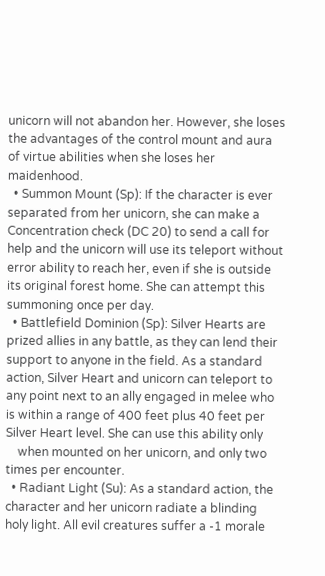unicorn will not abandon her. However, she loses the advantages of the control mount and aura of virtue abilities when she loses her maidenhood.
  • Summon Mount (Sp): If the character is ever separated from her unicorn, she can make a Concentration check (DC 20) to send a call for help and the unicorn will use its teleport without error ability to reach her, even if she is outside its original forest home. She can attempt this summoning once per day.
  • Battlefield Dominion (Sp): Silver Hearts are prized allies in any battle, as they can lend their support to anyone in the field. As a standard action, Silver Heart and unicorn can teleport to any point next to an ally engaged in melee who is within a range of 400 feet plus 40 feet per Silver Heart level. She can use this ability only
    when mounted on her unicorn, and only two times per encounter.
  • Radiant Light (Su): As a standard action, the character and her unicorn radiate a blinding holy light. All evil creatures suffer a -1 morale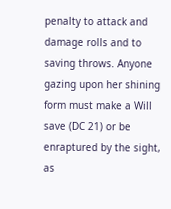penalty to attack and damage rolls and to saving throws. Anyone gazing upon her shining form must make a Will save (DC 21) or be enraptured by the sight, as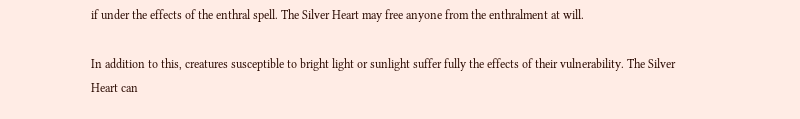if under the effects of the enthral spell. The Silver Heart may free anyone from the enthralment at will.

In addition to this, creatures susceptible to bright light or sunlight suffer fully the effects of their vulnerability. The Silver Heart can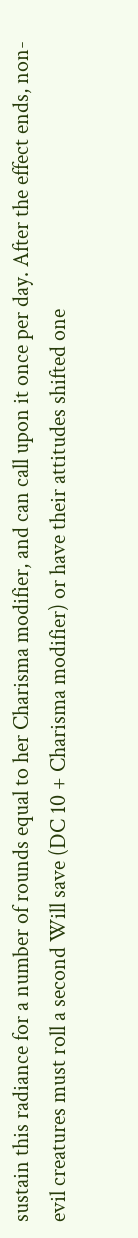sustain this radiance for a number of rounds equal to her Charisma modifier, and can call upon it once per day. After the effect ends, non-evil creatures must roll a second Will save (DC 10 + Charisma modifier) or have their attitudes shifted one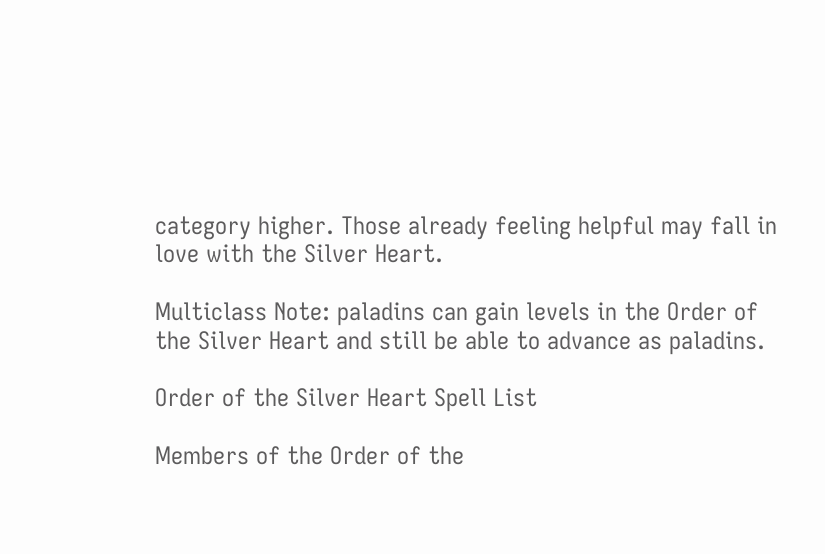category higher. Those already feeling helpful may fall in love with the Silver Heart.

Multiclass Note: paladins can gain levels in the Order of the Silver Heart and still be able to advance as paladins.

Order of the Silver Heart Spell List

Members of the Order of the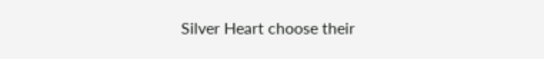Silver Heart choose their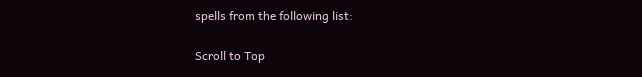spells from the following list:

Scroll to Top